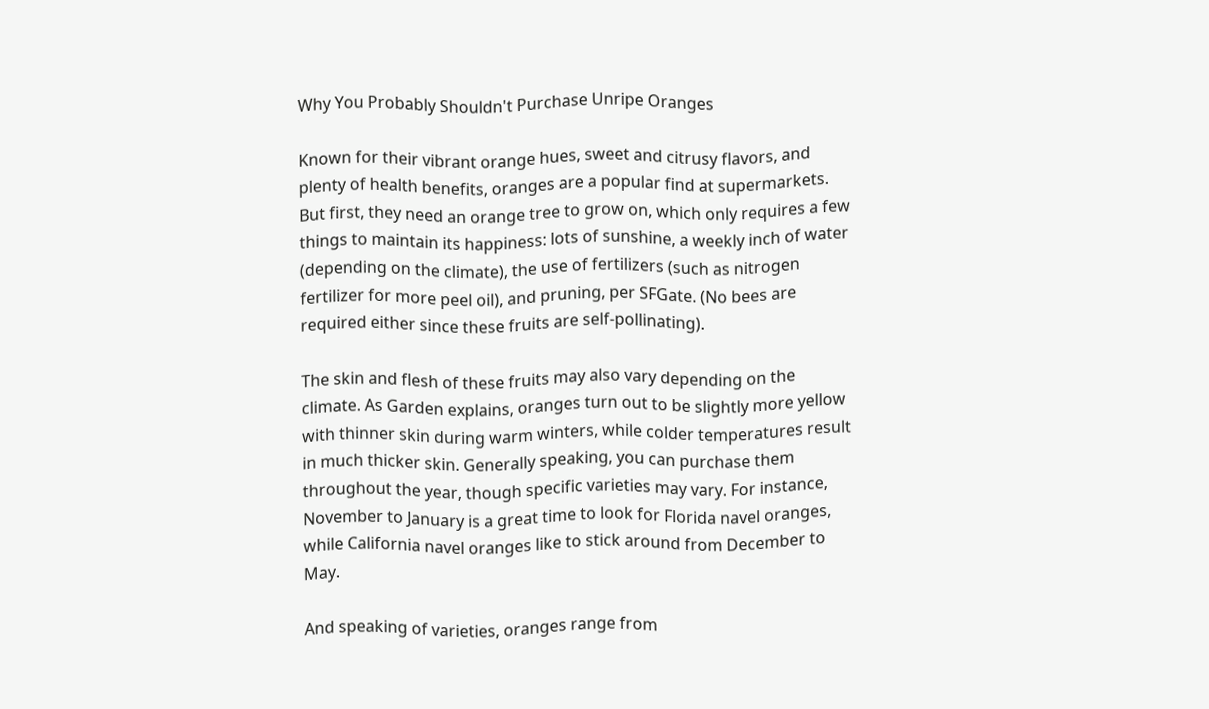Why You Probably Shouldn't Purchase Unripe Oranges

Known for their vibrant orange hues, sweet and citrusy flavors, and plenty of health benefits, oranges are a popular find at supermarkets. But first, they need an orange tree to grow on, which only requires a few things to maintain its happiness: lots of sunshine, a weekly inch of water (depending on the climate), the use of fertilizers (such as nitrogen fertilizer for more peel oil), and pruning, per SFGate. (No bees are required either since these fruits are self-pollinating).

The skin and flesh of these fruits may also vary depending on the climate. As Garden explains, oranges turn out to be slightly more yellow with thinner skin during warm winters, while colder temperatures result in much thicker skin. Generally speaking, you can purchase them throughout the year, though specific varieties may vary. For instance, November to January is a great time to look for Florida navel oranges, while California navel oranges like to stick around from December to May.

And speaking of varieties, oranges range from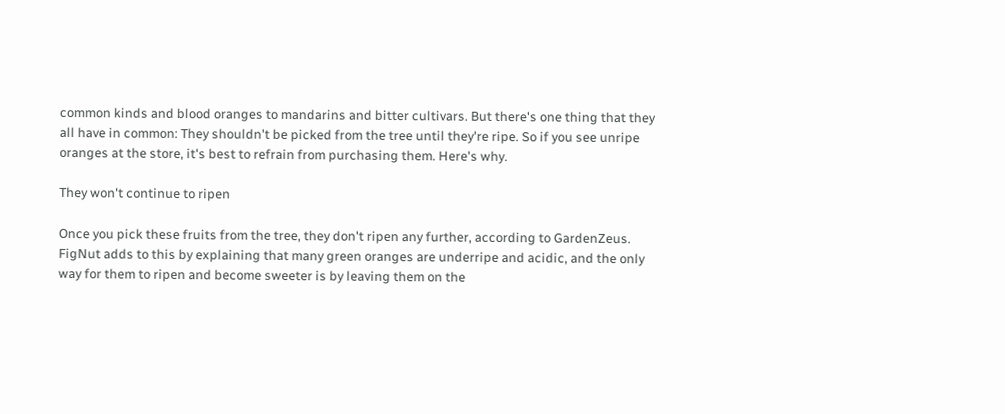common kinds and blood oranges to mandarins and bitter cultivars. But there's one thing that they all have in common: They shouldn't be picked from the tree until they're ripe. So if you see unripe oranges at the store, it's best to refrain from purchasing them. Here's why.

They won't continue to ripen

Once you pick these fruits from the tree, they don't ripen any further, according to GardenZeus. FigNut adds to this by explaining that many green oranges are underripe and acidic, and the only way for them to ripen and become sweeter is by leaving them on the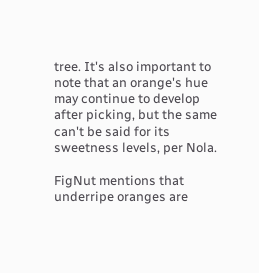tree. It's also important to note that an orange's hue may continue to develop after picking, but the same can't be said for its sweetness levels, per Nola.

FigNut mentions that underripe oranges are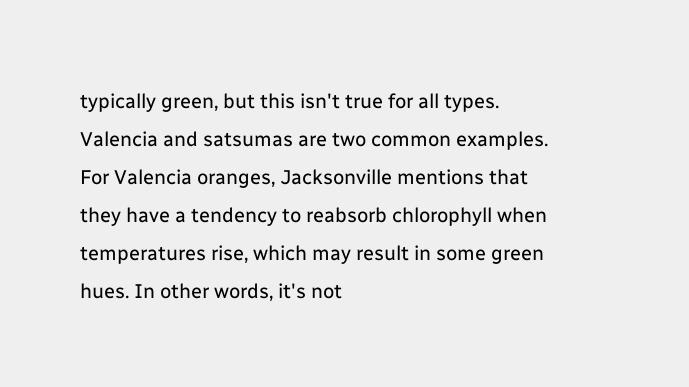typically green, but this isn't true for all types. Valencia and satsumas are two common examples. For Valencia oranges, Jacksonville mentions that they have a tendency to reabsorb chlorophyll when temperatures rise, which may result in some green hues. In other words, it's not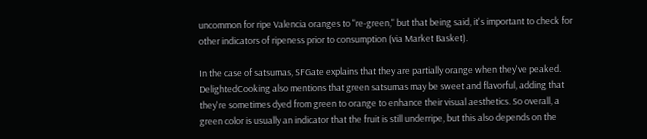uncommon for ripe Valencia oranges to "re-green," but that being said, it's important to check for other indicators of ripeness prior to consumption (via Market Basket).

In the case of satsumas, SFGate explains that they are partially orange when they've peaked. DelightedCooking also mentions that green satsumas may be sweet and flavorful, adding that they're sometimes dyed from green to orange to enhance their visual aesthetics. So overall, a green color is usually an indicator that the fruit is still underripe, but this also depends on the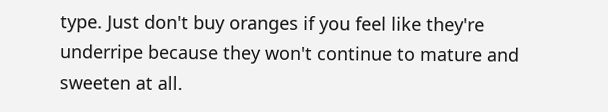type. Just don't buy oranges if you feel like they're underripe because they won't continue to mature and sweeten at all.